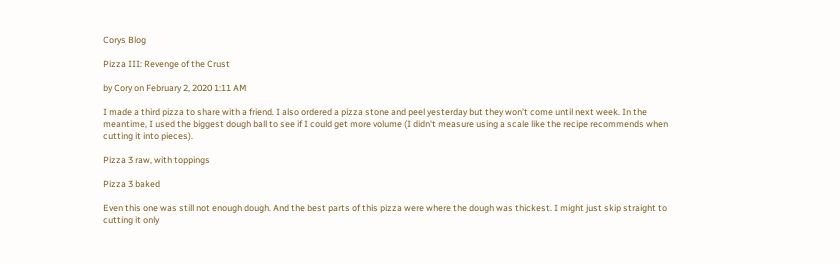Corys Blog

Pizza III: Revenge of the Crust

by Cory on February 2, 2020 1:11 AM

I made a third pizza to share with a friend. I also ordered a pizza stone and peel yesterday but they won't come until next week. In the meantime, I used the biggest dough ball to see if I could get more volume (I didn't measure using a scale like the recipe recommends when cutting it into pieces).

Pizza 3 raw, with toppings

Pizza 3 baked

Even this one was still not enough dough. And the best parts of this pizza were where the dough was thickest. I might just skip straight to cutting it only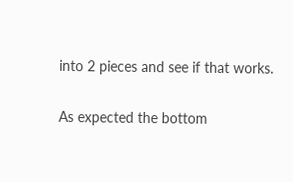into 2 pieces and see if that works.

As expected the bottom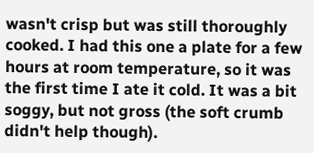wasn't crisp but was still thoroughly cooked. I had this one a plate for a few hours at room temperature, so it was the first time I ate it cold. It was a bit soggy, but not gross (the soft crumb didn't help though).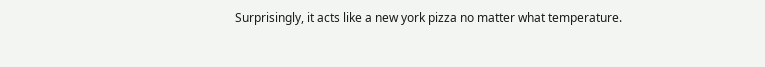Surprisingly, it acts like a new york pizza no matter what temperature.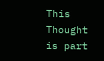This Thought is part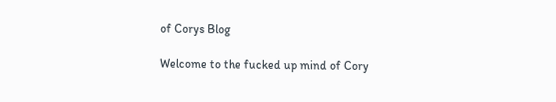of Corys Blog

Welcome to the fucked up mind of Cory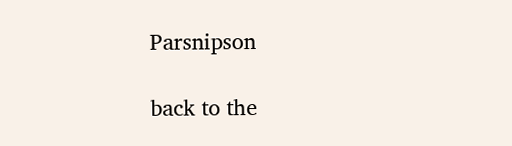Parsnipson

back to the